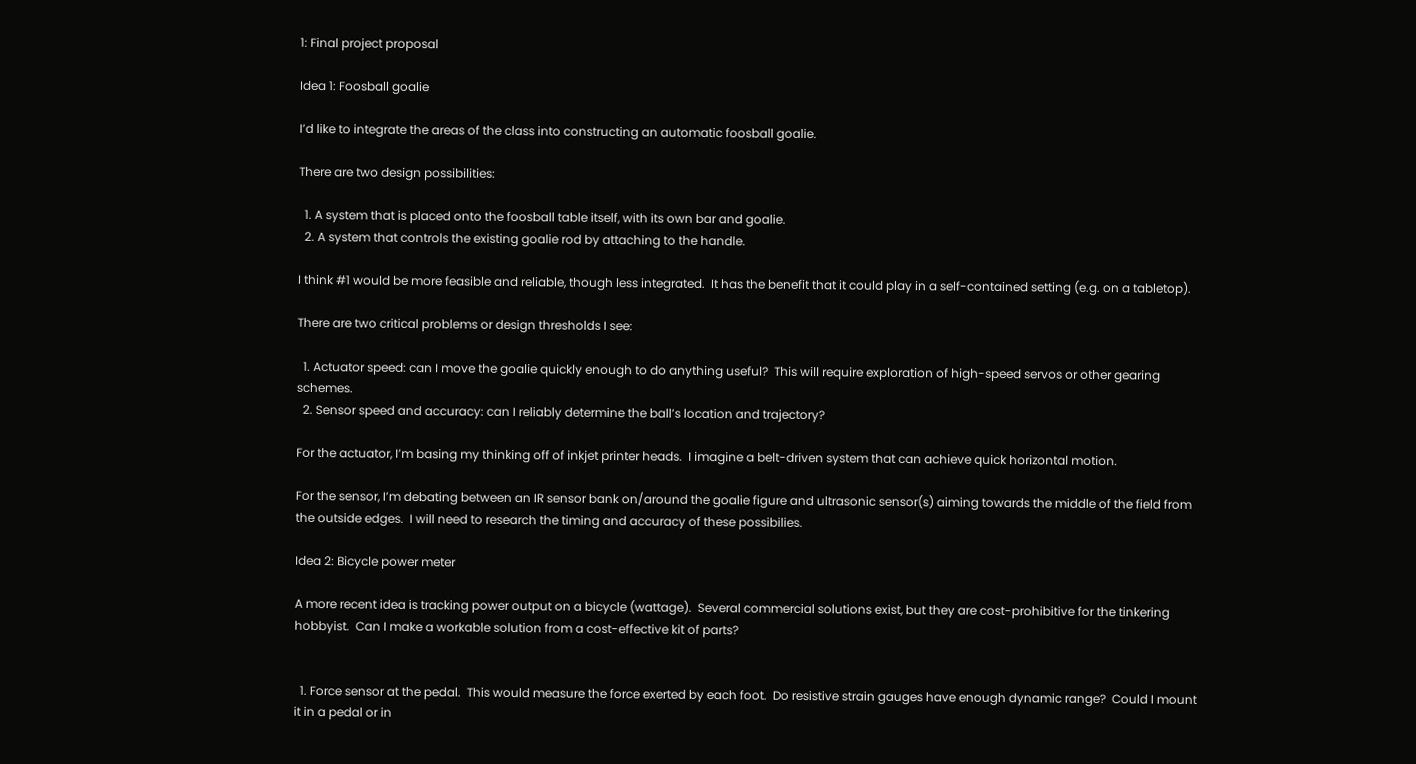1: Final project proposal

Idea 1: Foosball goalie

I’d like to integrate the areas of the class into constructing an automatic foosball goalie.

There are two design possibilities:

  1. A system that is placed onto the foosball table itself, with its own bar and goalie.
  2. A system that controls the existing goalie rod by attaching to the handle.

I think #1 would be more feasible and reliable, though less integrated.  It has the benefit that it could play in a self-contained setting (e.g. on a tabletop).

There are two critical problems or design thresholds I see:

  1. Actuator speed: can I move the goalie quickly enough to do anything useful?  This will require exploration of high-speed servos or other gearing schemes.
  2. Sensor speed and accuracy: can I reliably determine the ball’s location and trajectory?

For the actuator, I’m basing my thinking off of inkjet printer heads.  I imagine a belt-driven system that can achieve quick horizontal motion.

For the sensor, I’m debating between an IR sensor bank on/around the goalie figure and ultrasonic sensor(s) aiming towards the middle of the field from the outside edges.  I will need to research the timing and accuracy of these possibilies.

Idea 2: Bicycle power meter

A more recent idea is tracking power output on a bicycle (wattage).  Several commercial solutions exist, but they are cost-prohibitive for the tinkering hobbyist.  Can I make a workable solution from a cost-effective kit of parts?


  1. Force sensor at the pedal.  This would measure the force exerted by each foot.  Do resistive strain gauges have enough dynamic range?  Could I mount it in a pedal or in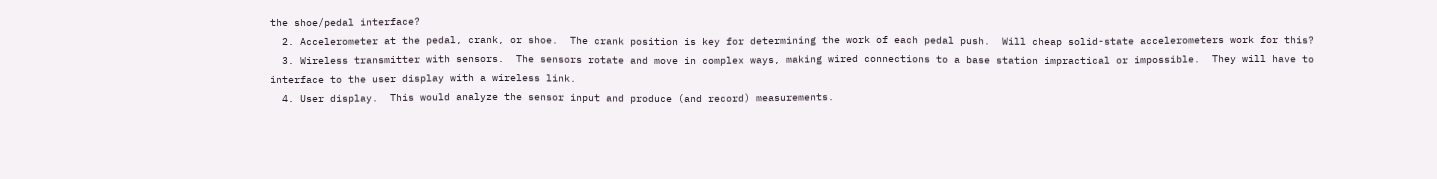the shoe/pedal interface?
  2. Accelerometer at the pedal, crank, or shoe.  The crank position is key for determining the work of each pedal push.  Will cheap solid-state accelerometers work for this?
  3. Wireless transmitter with sensors.  The sensors rotate and move in complex ways, making wired connections to a base station impractical or impossible.  They will have to interface to the user display with a wireless link.
  4. User display.  This would analyze the sensor input and produce (and record) measurements.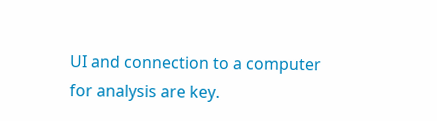UI and connection to a computer for analysis are key.